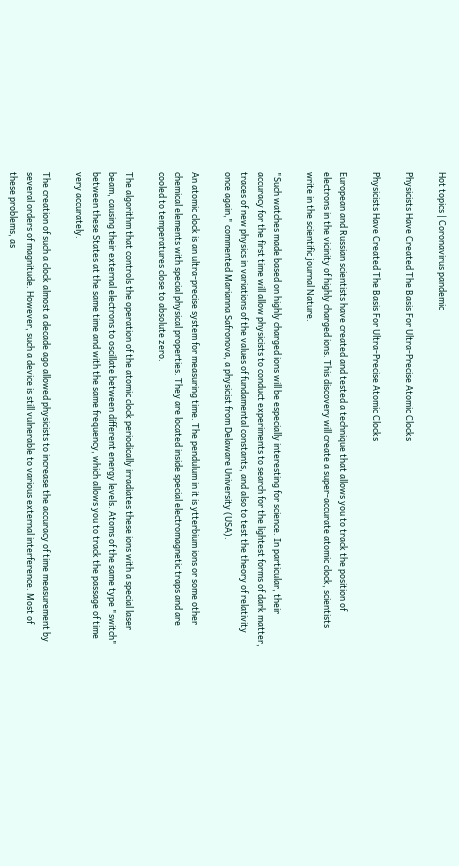Hot topics | Coronavirus pandemic

Physicists Have Created The Basis For Ultra-Precise Atomic Clocks

Physicists Have Created The Basis For Ultra-Precise Atomic Clocks

European and Russian scientists have created and tested a technique that allows you to track the position of electrons in the vicinity of highly charged ions. This discovery will create a super-accurate atomic clock, scientists write in the scientific journal Nature.

"Such watches made based on highly charged ions will be especially interesting for science. In particular, their accuracy for the first time will allow physicists to conduct experiments to search for the lightest forms of dark matter, traces of new physics in variations of the values of fundamental constants, and also to test the theory of relativity once again," commented Marianna Safronova, a physicist from Delaware University (USA).

An atomic clock is an ultra-precise system for measuring time. The pendulum in it is ytterbium ions or some other chemical elements with special physical properties. They are located inside special electromagnetic traps and are cooled to temperatures close to absolute zero.

The algorithm that controls the operation of the atomic clock periodically irradiates these ions with a special laser beam, causing their external electrons to oscillate between different energy levels. Atoms of the same type "switch" between these States at the same time and with the same frequency, which allows you to track the passage of time very accurately.

The creation of such a clock almost a decade ago allowed physicists to increase the accuracy of time measurement by several orders of magnitude. However, such a device is still vulnerable to various external interference. Most of these problems, as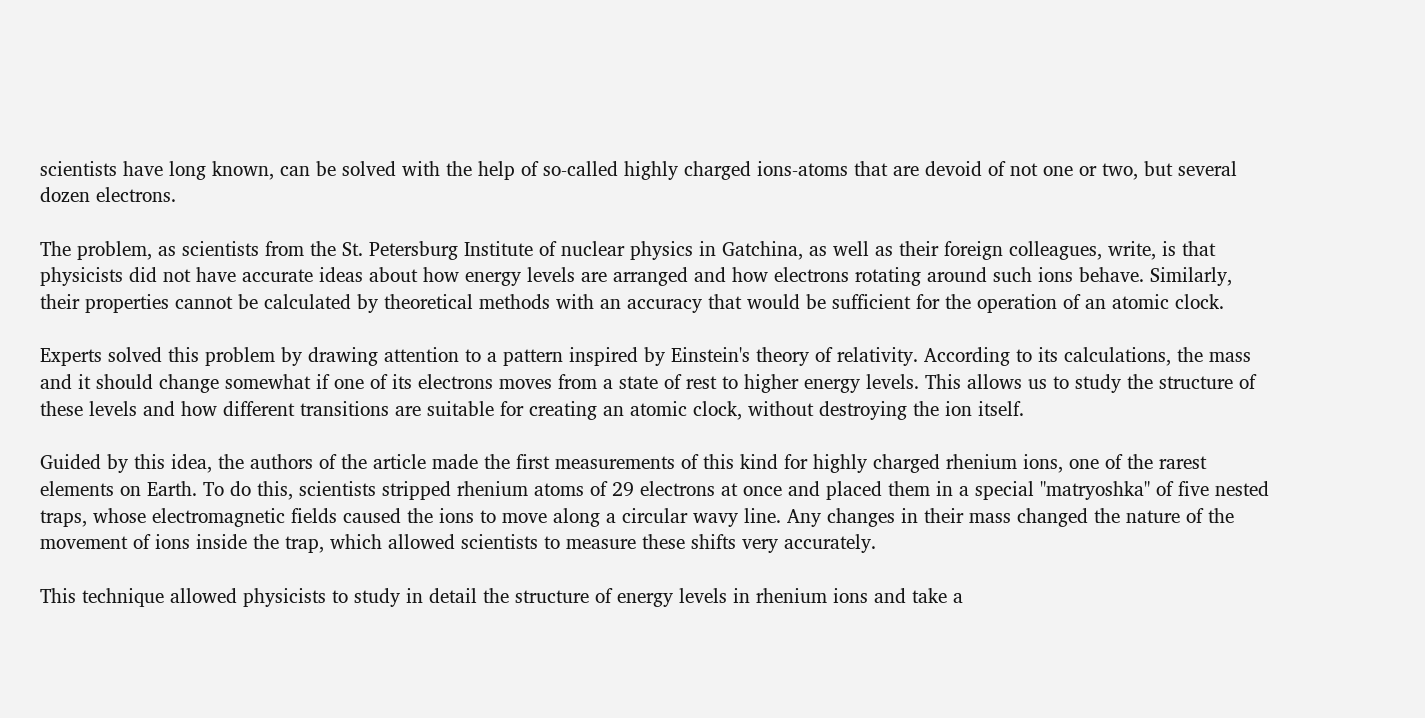scientists have long known, can be solved with the help of so-called highly charged ions-atoms that are devoid of not one or two, but several dozen electrons.

The problem, as scientists from the St. Petersburg Institute of nuclear physics in Gatchina, as well as their foreign colleagues, write, is that physicists did not have accurate ideas about how energy levels are arranged and how electrons rotating around such ions behave. Similarly, their properties cannot be calculated by theoretical methods with an accuracy that would be sufficient for the operation of an atomic clock.

Experts solved this problem by drawing attention to a pattern inspired by Einstein's theory of relativity. According to its calculations, the mass and it should change somewhat if one of its electrons moves from a state of rest to higher energy levels. This allows us to study the structure of these levels and how different transitions are suitable for creating an atomic clock, without destroying the ion itself.

Guided by this idea, the authors of the article made the first measurements of this kind for highly charged rhenium ions, one of the rarest elements on Earth. To do this, scientists stripped rhenium atoms of 29 electrons at once and placed them in a special "matryoshka" of five nested traps, whose electromagnetic fields caused the ions to move along a circular wavy line. Any changes in their mass changed the nature of the movement of ions inside the trap, which allowed scientists to measure these shifts very accurately.

This technique allowed physicists to study in detail the structure of energy levels in rhenium ions and take a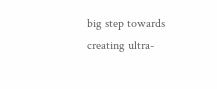big step towards creating ultra-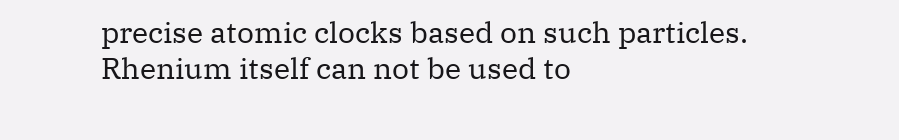precise atomic clocks based on such particles. Rhenium itself can not be used to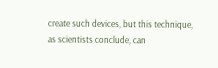create such devices, but this technique, as scientists conclude, can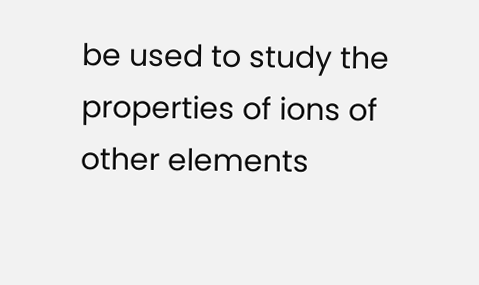be used to study the properties of ions of other elements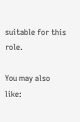suitable for this role.

You may also like: